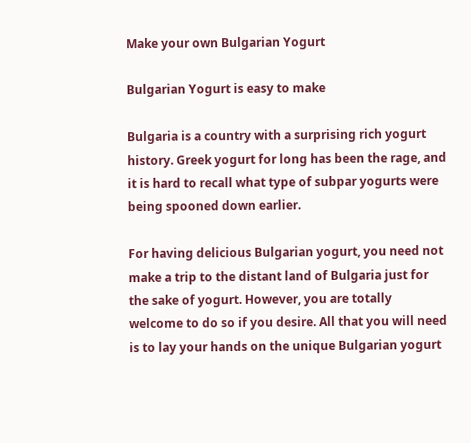Make your own Bulgarian Yogurt

Bulgarian Yogurt is easy to make

Bulgaria is a country with a surprising rich yogurt history. Greek yogurt for long has been the rage, and it is hard to recall what type of subpar yogurts were being spooned down earlier.

For having delicious Bulgarian yogurt, you need not make a trip to the distant land of Bulgaria just for the sake of yogurt. However, you are totally welcome to do so if you desire. All that you will need is to lay your hands on the unique Bulgarian yogurt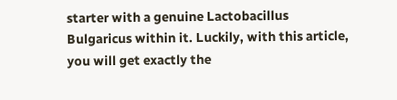starter with a genuine Lactobacillus Bulgaricus within it. Luckily, with this article, you will get exactly the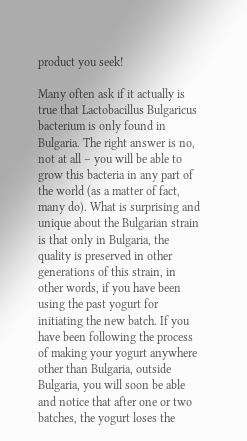product you seek!

Many often ask if it actually is true that Lactobacillus Bulgaricus bacterium is only found in Bulgaria. The right answer is no, not at all – you will be able to grow this bacteria in any part of the world (as a matter of fact, many do). What is surprising and unique about the Bulgarian strain is that only in Bulgaria, the quality is preserved in other generations of this strain, in other words, if you have been using the past yogurt for initiating the new batch. If you have been following the process of making your yogurt anywhere other than Bulgaria, outside Bulgaria, you will soon be able and notice that after one or two batches, the yogurt loses the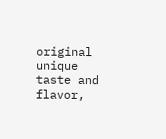original unique taste and flavor,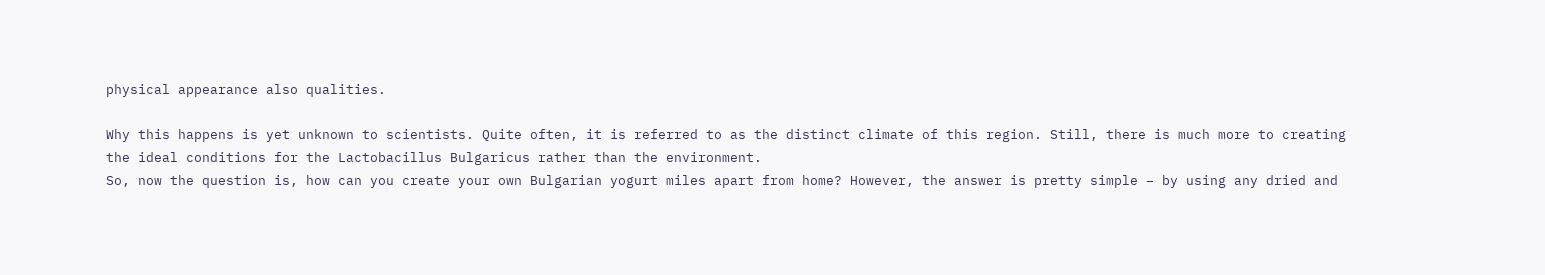physical appearance also qualities.

Why this happens is yet unknown to scientists. Quite often, it is referred to as the distinct climate of this region. Still, there is much more to creating the ideal conditions for the Lactobacillus Bulgaricus rather than the environment.
So, now the question is, how can you create your own Bulgarian yogurt miles apart from home? However, the answer is pretty simple – by using any dried and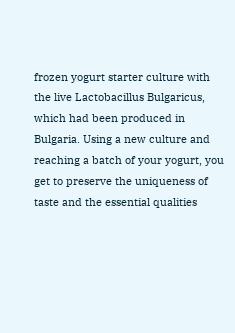frozen yogurt starter culture with the live Lactobacillus Bulgaricus, which had been produced in Bulgaria. Using a new culture and reaching a batch of your yogurt, you get to preserve the uniqueness of taste and the essential qualities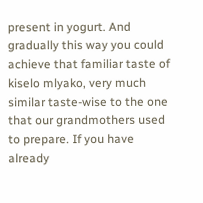present in yogurt. And gradually this way you could achieve that familiar taste of kiselo mlyako, very much similar taste-wise to the one that our grandmothers used to prepare. If you have already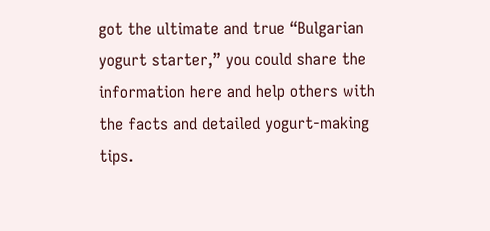got the ultimate and true “Bulgarian yogurt starter,” you could share the information here and help others with the facts and detailed yogurt-making tips.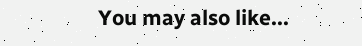You may also like...